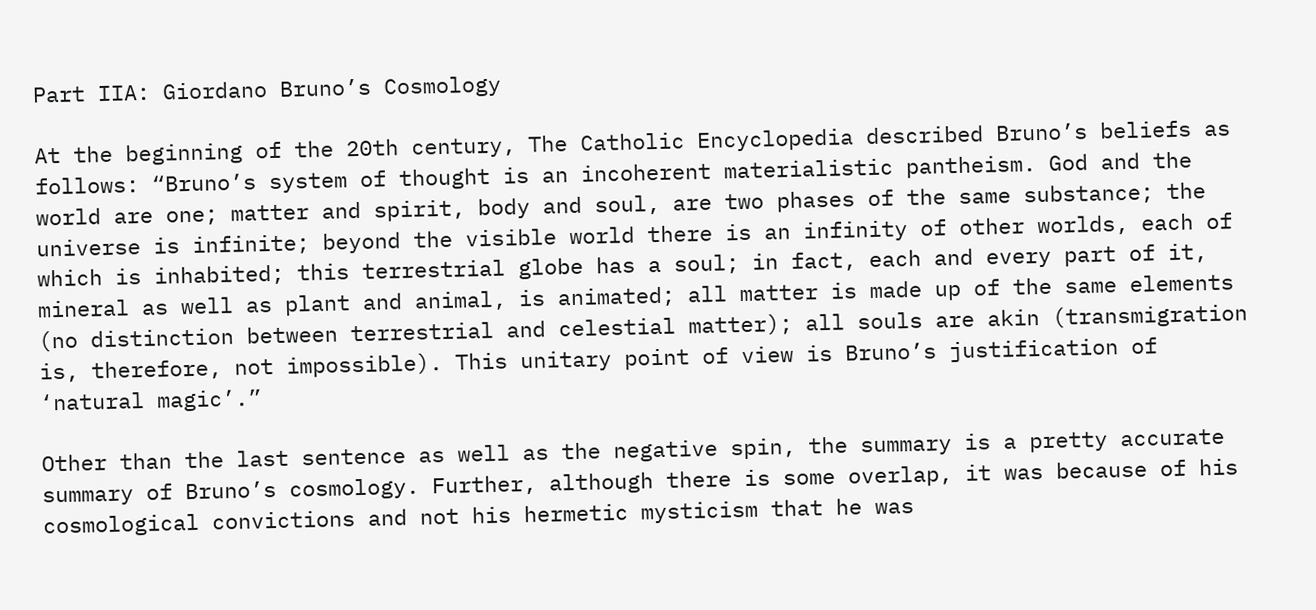Part IIA: Giordano Bruno’s Cosmology

At the beginning of the 20th century, The Catholic Encyclopedia described Bruno’s beliefs as follows: “Bruno’s system of thought is an incoherent materialistic pantheism. God and the world are one; matter and spirit, body and soul, are two phases of the same substance; the universe is infinite; beyond the visible world there is an infinity of other worlds, each of which is inhabited; this terrestrial globe has a soul; in fact, each and every part of it, mineral as well as plant and animal, is animated; all matter is made up of the same elements (no distinction between terrestrial and celestial matter); all souls are akin (transmigration is, therefore, not impossible). This unitary point of view is Bruno’s justification of ‘natural magic’.”

Other than the last sentence as well as the negative spin, the summary is a pretty accurate summary of Bruno’s cosmology. Further, although there is some overlap, it was because of his cosmological convictions and not his hermetic mysticism that he was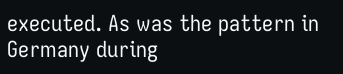executed. As was the pattern in Germany during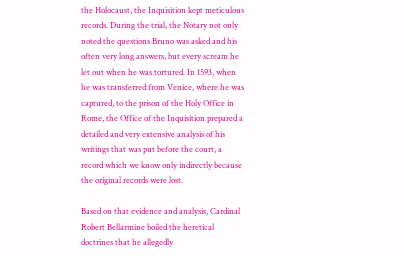the Holocaust, the Inquisition kept meticulous records. During the trial, the Notary not only noted the questions Bruno was asked and his often very long answers, but every scream he let out when he was tortured. In 1593, when he was transferred from Venice, where he was captured, to the prison of the Holy Office in Rome, the Office of the Inquisition prepared a detailed and very extensive analysis of his writings that was put before the court, a record which we know only indirectly because the original records were lost.

Based on that evidence and analysis, Cardinal Robert Bellarmine boiled the heretical doctrines that he allegedly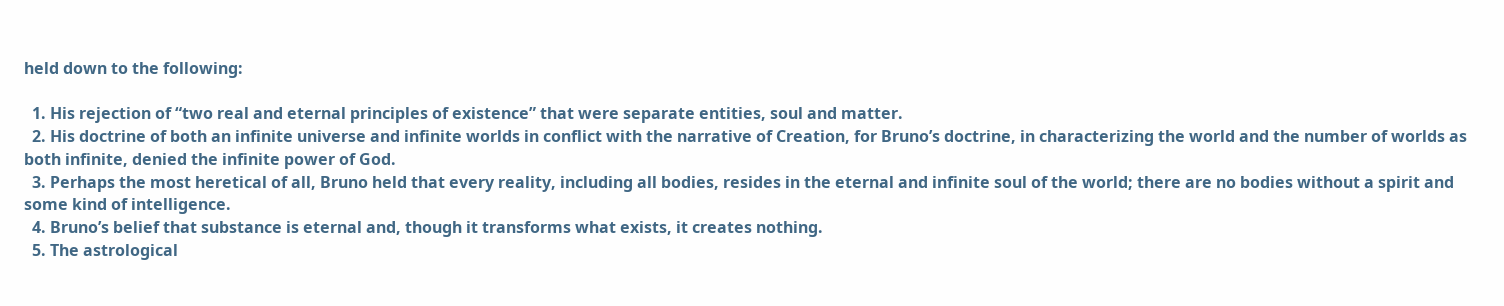held down to the following:

  1. His rejection of “two real and eternal principles of existence” that were separate entities, soul and matter.
  2. His doctrine of both an infinite universe and infinite worlds in conflict with the narrative of Creation, for Bruno’s doctrine, in characterizing the world and the number of worlds as both infinite, denied the infinite power of God.
  3. Perhaps the most heretical of all, Bruno held that every reality, including all bodies, resides in the eternal and infinite soul of the world; there are no bodies without a spirit and some kind of intelligence.
  4. Bruno’s belief that substance is eternal and, though it transforms what exists, it creates nothing.
  5. The astrological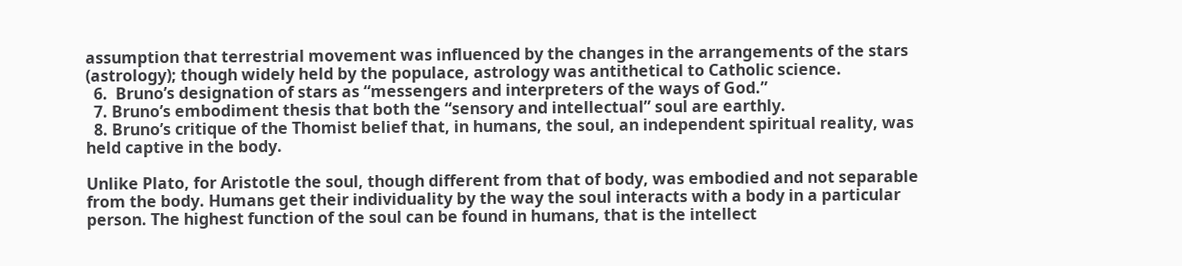assumption that terrestrial movement was influenced by the changes in the arrangements of the stars (astrology); though widely held by the populace, astrology was antithetical to Catholic science.
  6.  Bruno’s designation of stars as “messengers and interpreters of the ways of God.”
  7. Bruno’s embodiment thesis that both the “sensory and intellectual” soul are earthly.
  8. Bruno’s critique of the Thomist belief that, in humans, the soul, an independent spiritual reality, was held captive in the body.

Unlike Plato, for Aristotle the soul, though different from that of body, was embodied and not separable from the body. Humans get their individuality by the way the soul interacts with a body in a particular person. The highest function of the soul can be found in humans, that is the intellect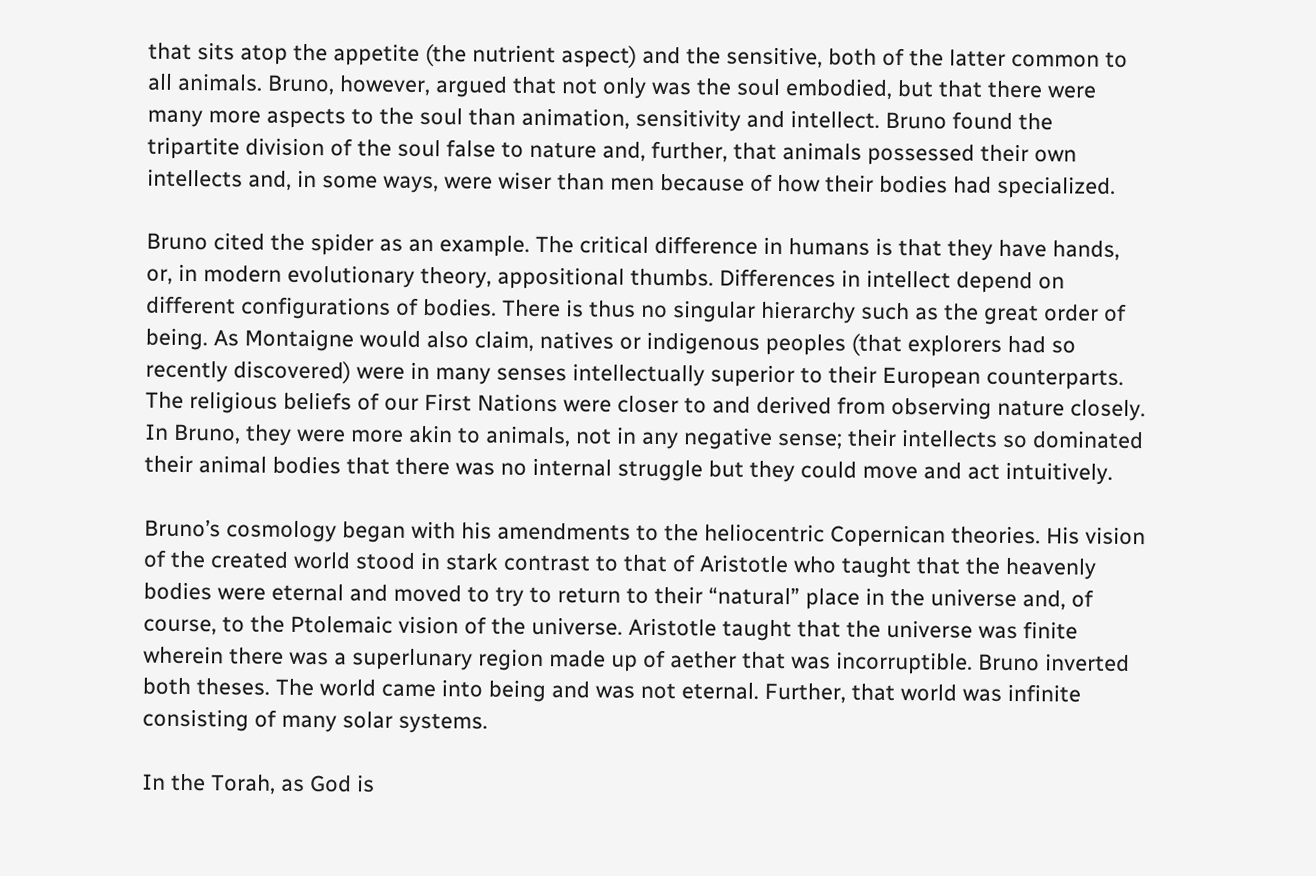that sits atop the appetite (the nutrient aspect) and the sensitive, both of the latter common to all animals. Bruno, however, argued that not only was the soul embodied, but that there were many more aspects to the soul than animation, sensitivity and intellect. Bruno found the tripartite division of the soul false to nature and, further, that animals possessed their own intellects and, in some ways, were wiser than men because of how their bodies had specialized.

Bruno cited the spider as an example. The critical difference in humans is that they have hands, or, in modern evolutionary theory, appositional thumbs. Differences in intellect depend on different configurations of bodies. There is thus no singular hierarchy such as the great order of being. As Montaigne would also claim, natives or indigenous peoples (that explorers had so recently discovered) were in many senses intellectually superior to their European counterparts. The religious beliefs of our First Nations were closer to and derived from observing nature closely. In Bruno, they were more akin to animals, not in any negative sense; their intellects so dominated their animal bodies that there was no internal struggle but they could move and act intuitively.

Bruno’s cosmology began with his amendments to the heliocentric Copernican theories. His vision of the created world stood in stark contrast to that of Aristotle who taught that the heavenly bodies were eternal and moved to try to return to their “natural” place in the universe and, of course, to the Ptolemaic vision of the universe. Aristotle taught that the universe was finite wherein there was a superlunary region made up of aether that was incorruptible. Bruno inverted both theses. The world came into being and was not eternal. Further, that world was infinite consisting of many solar systems.

In the Torah, as God is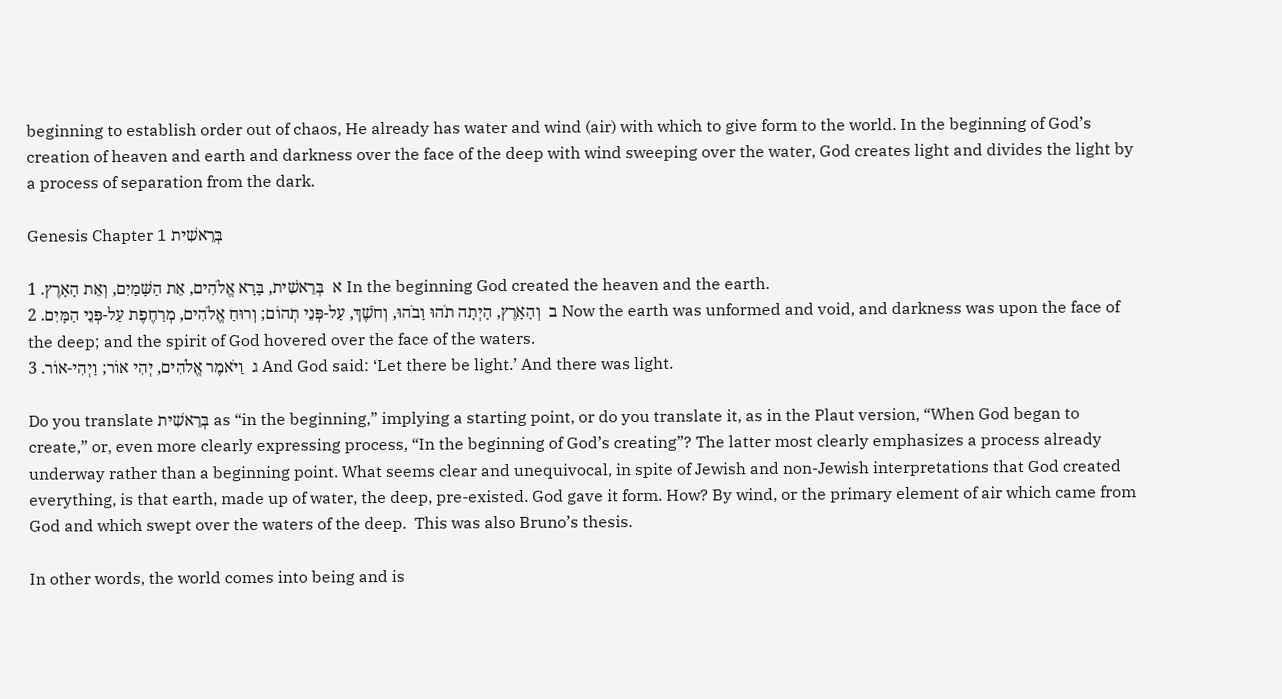beginning to establish order out of chaos, He already has water and wind (air) with which to give form to the world. In the beginning of God’s creation of heaven and earth and darkness over the face of the deep with wind sweeping over the water, God creates light and divides the light by a process of separation from the dark.

Genesis Chapter 1 בְּרֵאשִׁית

א  בְּרֵאשִׁית, בָּרָא אֱלֹהִים, אֵת הַשָּׁמַיִם, וְאֵת הָאָרֶץ. 1 In the beginning God created the heaven and the earth.
ב  וְהָאָרֶץ, הָיְתָה תֹהוּ וָבֹהוּ, וְחֹשֶׁךְ, עַל-פְּנֵי תְהוֹם; וְרוּחַ אֱלֹהִים, מְרַחֶפֶת עַל-פְּנֵי הַמָּיִם. 2 Now the earth was unformed and void, and darkness was upon the face of the deep; and the spirit of God hovered over the face of the waters.
ג  וַיֹּאמֶר אֱלֹהִים, יְהִי אוֹר; וַיְהִי-אוֹר. 3 And God said: ‘Let there be light.’ And there was light.

Do you translate בְּרֵאשִׁית as “in the beginning,” implying a starting point, or do you translate it, as in the Plaut version, “When God began to create,” or, even more clearly expressing process, “In the beginning of God’s creating”? The latter most clearly emphasizes a process already underway rather than a beginning point. What seems clear and unequivocal, in spite of Jewish and non-Jewish interpretations that God created everything, is that earth, made up of water, the deep, pre-existed. God gave it form. How? By wind, or the primary element of air which came from God and which swept over the waters of the deep.  This was also Bruno’s thesis.

In other words, the world comes into being and is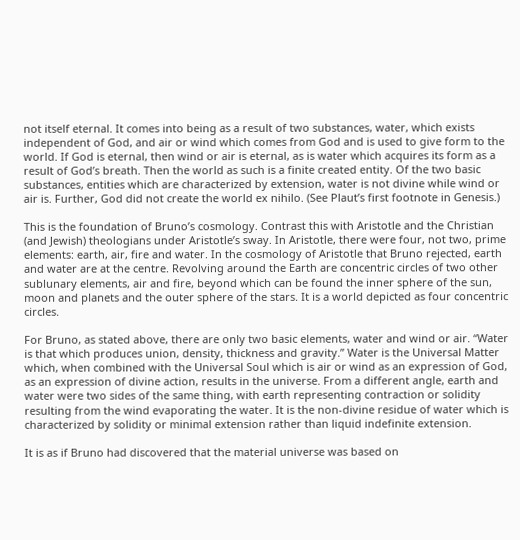not itself eternal. It comes into being as a result of two substances, water, which exists independent of God, and air or wind which comes from God and is used to give form to the world. If God is eternal, then wind or air is eternal, as is water which acquires its form as a result of God’s breath. Then the world as such is a finite created entity. Of the two basic substances, entities which are characterized by extension, water is not divine while wind or air is. Further, God did not create the world ex nihilo. (See Plaut’s first footnote in Genesis.)

This is the foundation of Bruno’s cosmology. Contrast this with Aristotle and the Christian (and Jewish) theologians under Aristotle’s sway. In Aristotle, there were four, not two, prime elements: earth, air, fire and water. In the cosmology of Aristotle that Bruno rejected, earth and water are at the centre. Revolving around the Earth are concentric circles of two other sublunary elements, air and fire, beyond which can be found the inner sphere of the sun, moon and planets and the outer sphere of the stars. It is a world depicted as four concentric circles.

For Bruno, as stated above, there are only two basic elements, water and wind or air. “Water is that which produces union, density, thickness and gravity.” Water is the Universal Matter which, when combined with the Universal Soul which is air or wind as an expression of God, as an expression of divine action, results in the universe. From a different angle, earth and water were two sides of the same thing, with earth representing contraction or solidity resulting from the wind evaporating the water. It is the non-divine residue of water which is characterized by solidity or minimal extension rather than liquid indefinite extension.

It is as if Bruno had discovered that the material universe was based on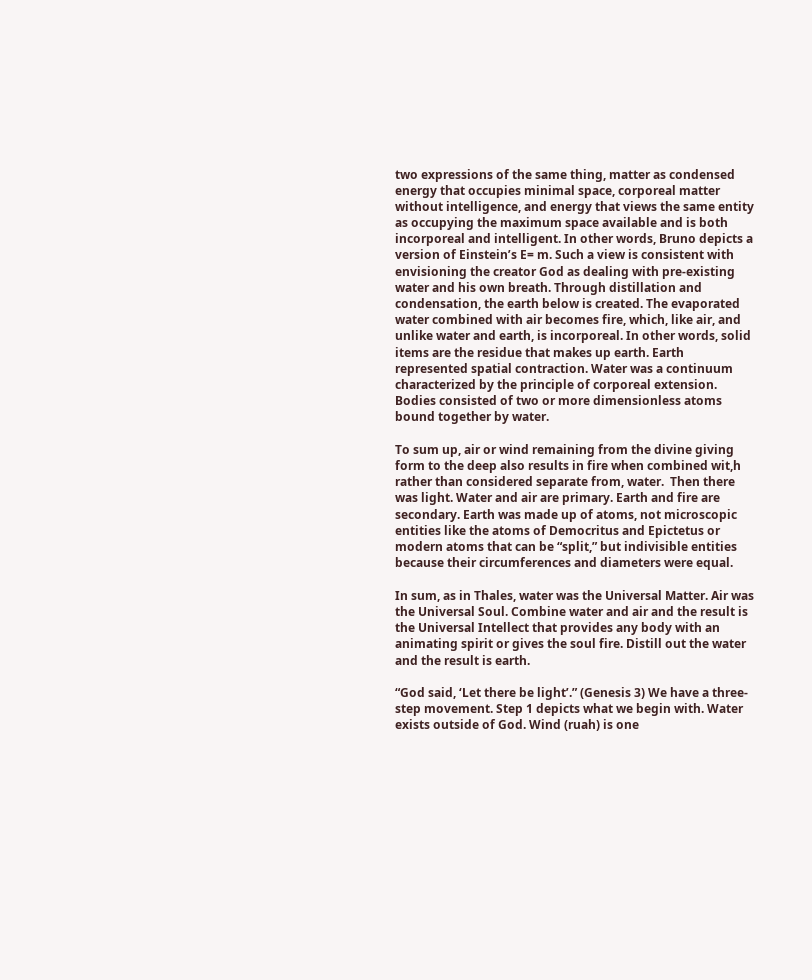two expressions of the same thing, matter as condensed energy that occupies minimal space, corporeal matter without intelligence, and energy that views the same entity as occupying the maximum space available and is both incorporeal and intelligent. In other words, Bruno depicts a version of Einstein’s E= m. Such a view is consistent with envisioning the creator God as dealing with pre-existing water and his own breath. Through distillation and condensation, the earth below is created. The evaporated water combined with air becomes fire, which, like air, and unlike water and earth, is incorporeal. In other words, solid items are the residue that makes up earth. Earth represented spatial contraction. Water was a continuum characterized by the principle of corporeal extension. Bodies consisted of two or more dimensionless atoms bound together by water.

To sum up, air or wind remaining from the divine giving form to the deep also results in fire when combined wit,h rather than considered separate from, water.  Then there was light. Water and air are primary. Earth and fire are secondary. Earth was made up of atoms, not microscopic entities like the atoms of Democritus and Epictetus or modern atoms that can be “split,” but indivisible entities because their circumferences and diameters were equal.

In sum, as in Thales, water was the Universal Matter. Air was the Universal Soul. Combine water and air and the result is the Universal Intellect that provides any body with an animating spirit or gives the soul fire. Distill out the water and the result is earth.

“God said, ‘Let there be light’.” (Genesis 3) We have a three-step movement. Step 1 depicts what we begin with. Water exists outside of God. Wind (ruah) is one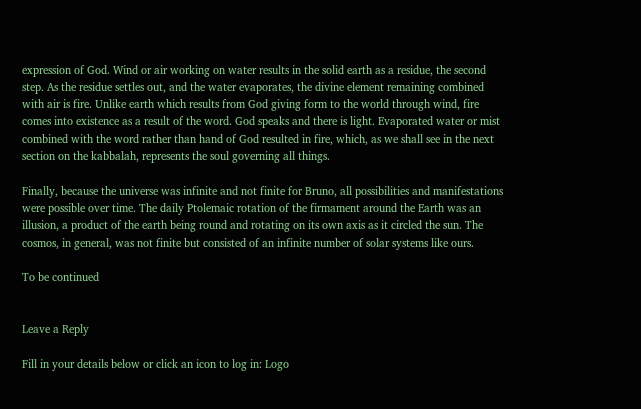expression of God. Wind or air working on water results in the solid earth as a residue, the second step. As the residue settles out, and the water evaporates, the divine element remaining combined with air is fire. Unlike earth which results from God giving form to the world through wind, fire comes into existence as a result of the word. God speaks and there is light. Evaporated water or mist combined with the word rather than hand of God resulted in fire, which, as we shall see in the next section on the kabbalah, represents the soul governing all things.

Finally, because the universe was infinite and not finite for Bruno, all possibilities and manifestations were possible over time. The daily Ptolemaic rotation of the firmament around the Earth was an illusion, a product of the earth being round and rotating on its own axis as it circled the sun. The cosmos, in general, was not finite but consisted of an infinite number of solar systems like ours.

To be continued


Leave a Reply

Fill in your details below or click an icon to log in: Logo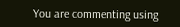You are commenting using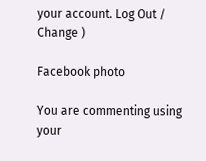your account. Log Out /  Change )

Facebook photo

You are commenting using your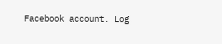Facebook account. Log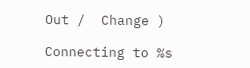Out /  Change )

Connecting to %s